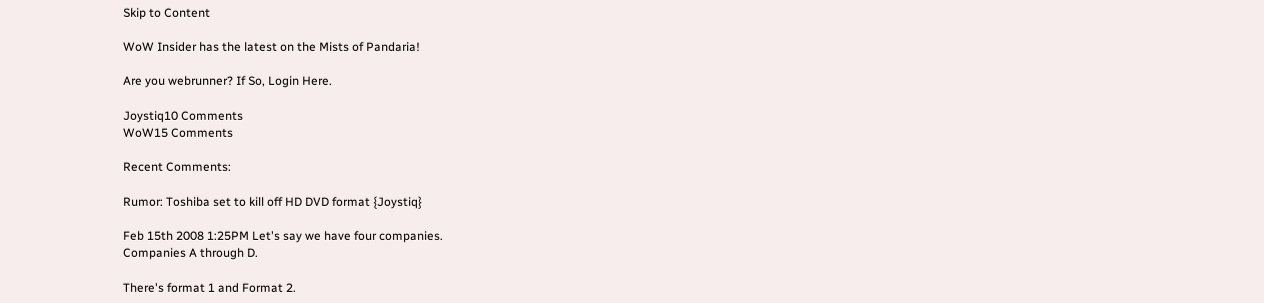Skip to Content

WoW Insider has the latest on the Mists of Pandaria!

Are you webrunner? If So, Login Here.

Joystiq10 Comments
WoW15 Comments

Recent Comments:

Rumor: Toshiba set to kill off HD DVD format {Joystiq}

Feb 15th 2008 1:25PM Let's say we have four companies.
Companies A through D.

There's format 1 and Format 2.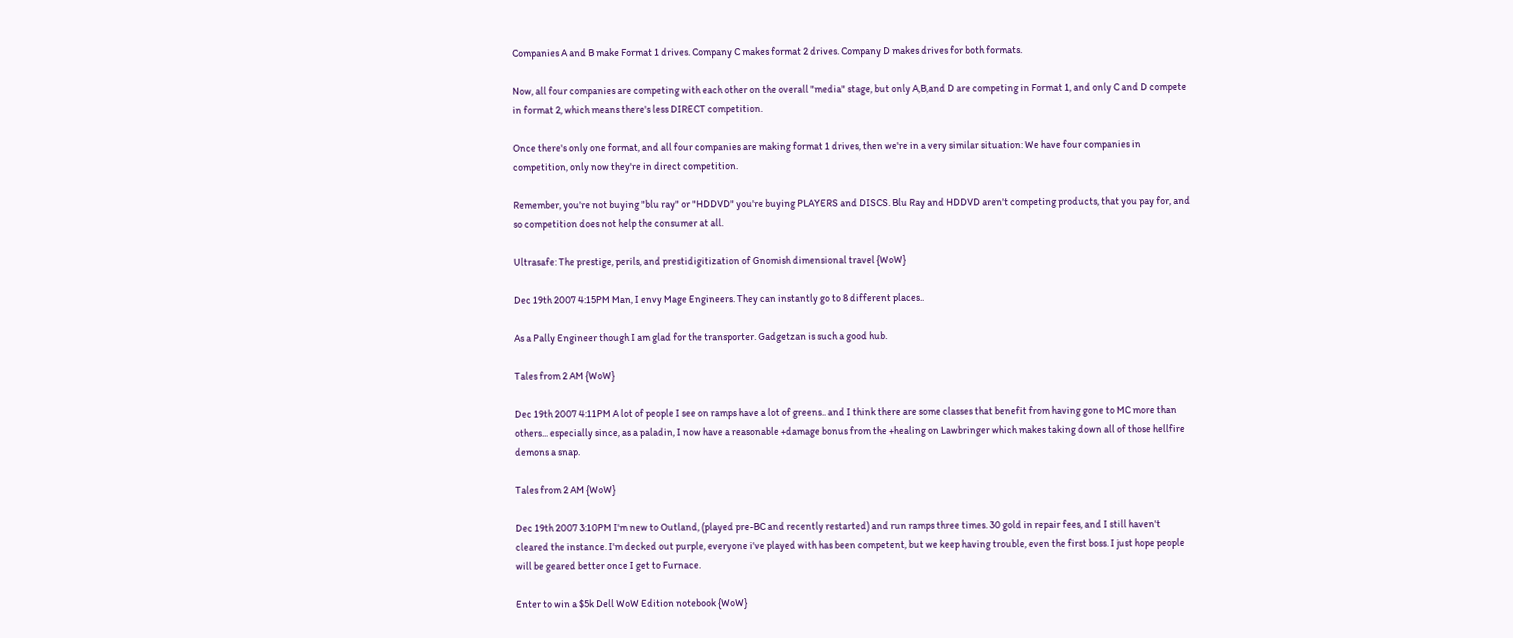Companies A and B make Format 1 drives. Company C makes format 2 drives. Company D makes drives for both formats.

Now, all four companies are competing with each other on the overall "media" stage, but only A,B,and D are competing in Format 1, and only C and D compete in format 2, which means there's less DIRECT competition.

Once there's only one format, and all four companies are making format 1 drives, then we're in a very similar situation: We have four companies in competition, only now they're in direct competition.

Remember, you're not buying "blu ray" or "HDDVD" you're buying PLAYERS and DISCS. Blu Ray and HDDVD aren't competing products, that you pay for, and so competition does not help the consumer at all.

Ultrasafe: The prestige, perils, and prestidigitization of Gnomish dimensional travel {WoW}

Dec 19th 2007 4:15PM Man, I envy Mage Engineers. They can instantly go to 8 different places..

As a Pally Engineer though I am glad for the transporter. Gadgetzan is such a good hub.

Tales from 2 AM {WoW}

Dec 19th 2007 4:11PM A lot of people I see on ramps have a lot of greens.. and I think there are some classes that benefit from having gone to MC more than others... especially since, as a paladin, I now have a reasonable +damage bonus from the +healing on Lawbringer which makes taking down all of those hellfire demons a snap.

Tales from 2 AM {WoW}

Dec 19th 2007 3:10PM I'm new to Outland, (played pre-BC and recently restarted) and run ramps three times. 30 gold in repair fees, and I still haven't cleared the instance. I'm decked out purple, everyone i've played with has been competent, but we keep having trouble, even the first boss. I just hope people will be geared better once I get to Furnace.

Enter to win a $5k Dell WoW Edition notebook {WoW}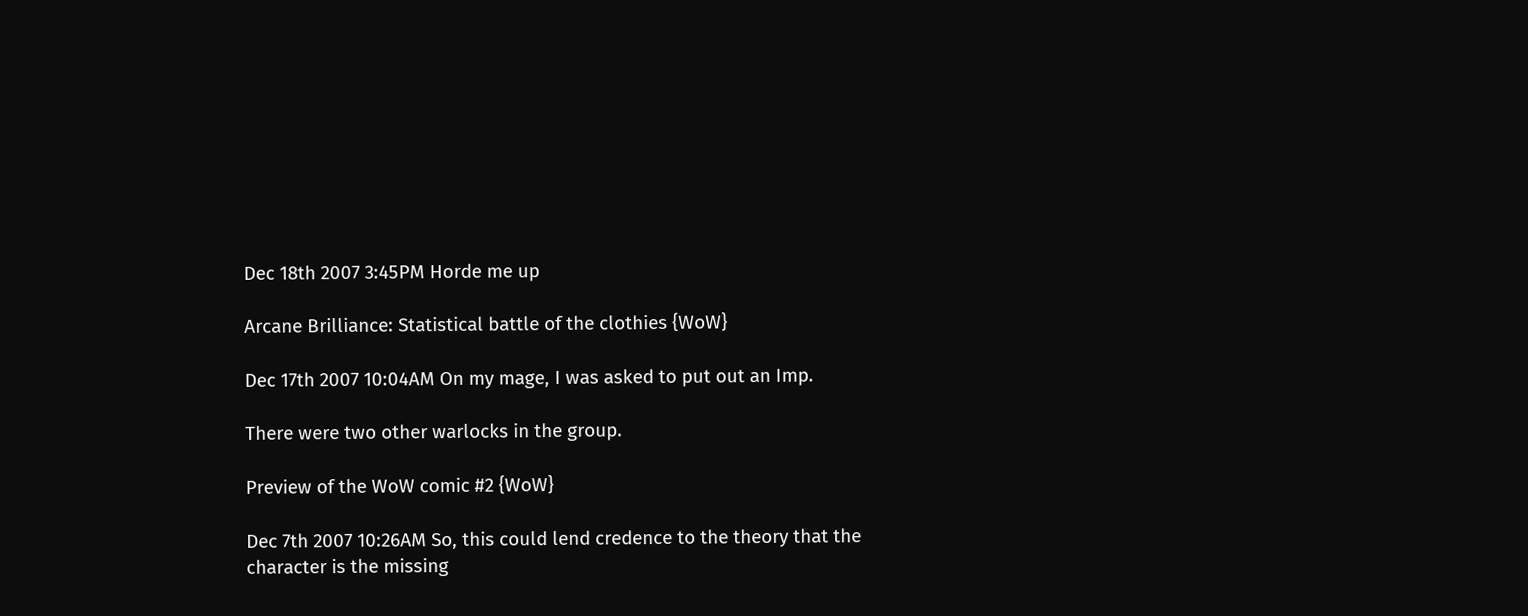Dec 18th 2007 3:45PM Horde me up

Arcane Brilliance: Statistical battle of the clothies {WoW}

Dec 17th 2007 10:04AM On my mage, I was asked to put out an Imp.

There were two other warlocks in the group.

Preview of the WoW comic #2 {WoW}

Dec 7th 2007 10:26AM So, this could lend credence to the theory that the character is the missing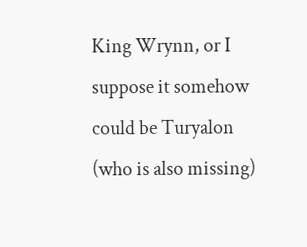King Wrynn, or I suppose it somehow could be Turyalon (who is also missing)